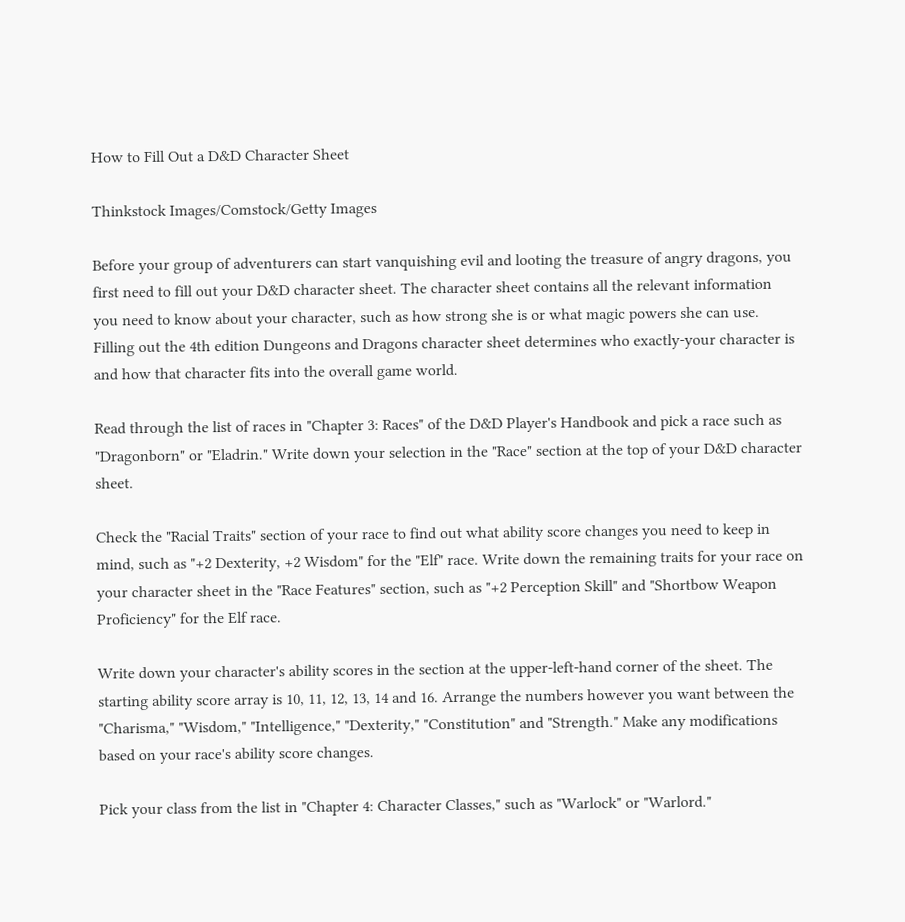How to Fill Out a D&D Character Sheet

Thinkstock Images/Comstock/Getty Images

Before your group of adventurers can start vanquishing evil and looting the treasure of angry dragons, you first need to fill out your D&D character sheet. The character sheet contains all the relevant information you need to know about your character, such as how strong she is or what magic powers she can use. Filling out the 4th edition Dungeons and Dragons character sheet determines who exactly-your character is and how that character fits into the overall game world.

Read through the list of races in "Chapter 3: Races" of the D&D Player's Handbook and pick a race such as "Dragonborn" or "Eladrin." Write down your selection in the "Race" section at the top of your D&D character sheet.

Check the "Racial Traits" section of your race to find out what ability score changes you need to keep in mind, such as "+2 Dexterity, +2 Wisdom" for the "Elf" race. Write down the remaining traits for your race on your character sheet in the "Race Features" section, such as "+2 Perception Skill" and "Shortbow Weapon Proficiency" for the Elf race.

Write down your character's ability scores in the section at the upper-left-hand corner of the sheet. The starting ability score array is 10, 11, 12, 13, 14 and 16. Arrange the numbers however you want between the "Charisma," "Wisdom," "Intelligence," "Dexterity," "Constitution" and "Strength." Make any modifications based on your race's ability score changes.

Pick your class from the list in "Chapter 4: Character Classes," such as "Warlock" or "Warlord."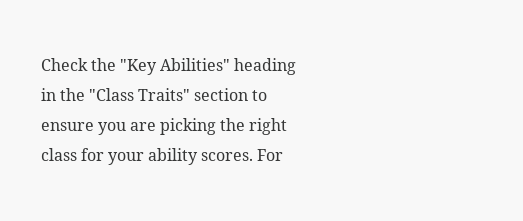Check the "Key Abilities" heading in the "Class Traits" section to ensure you are picking the right class for your ability scores. For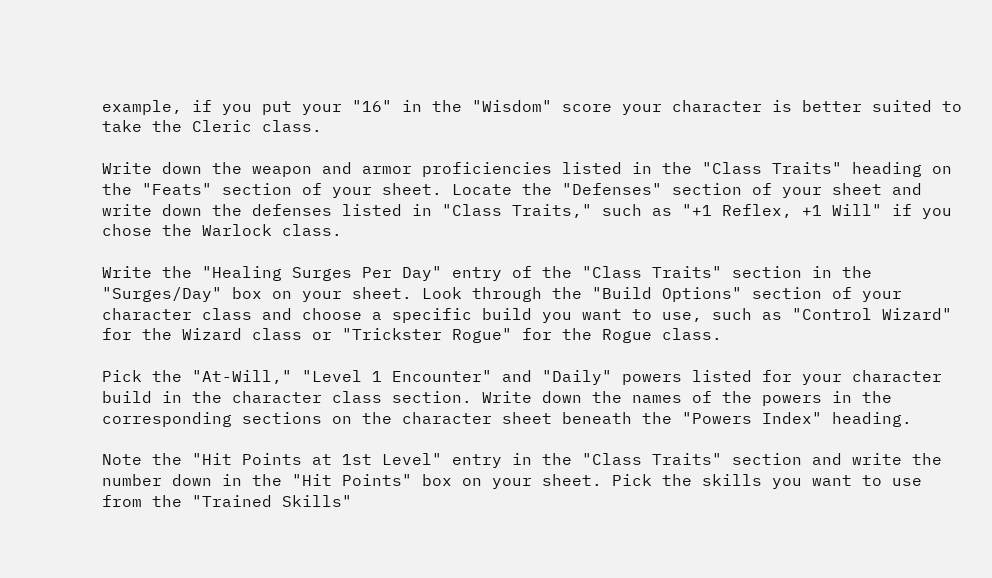example, if you put your "16" in the "Wisdom" score your character is better suited to take the Cleric class.

Write down the weapon and armor proficiencies listed in the "Class Traits" heading on the "Feats" section of your sheet. Locate the "Defenses" section of your sheet and write down the defenses listed in "Class Traits," such as "+1 Reflex, +1 Will" if you chose the Warlock class.

Write the "Healing Surges Per Day" entry of the "Class Traits" section in the "Surges/Day" box on your sheet. Look through the "Build Options" section of your character class and choose a specific build you want to use, such as "Control Wizard" for the Wizard class or "Trickster Rogue" for the Rogue class.

Pick the "At-Will," "Level 1 Encounter" and "Daily" powers listed for your character build in the character class section. Write down the names of the powers in the corresponding sections on the character sheet beneath the "Powers Index" heading.

Note the "Hit Points at 1st Level" entry in the "Class Traits" section and write the number down in the "Hit Points" box on your sheet. Pick the skills you want to use from the "Trained Skills"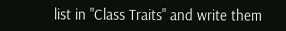list in "Class Traits" and write them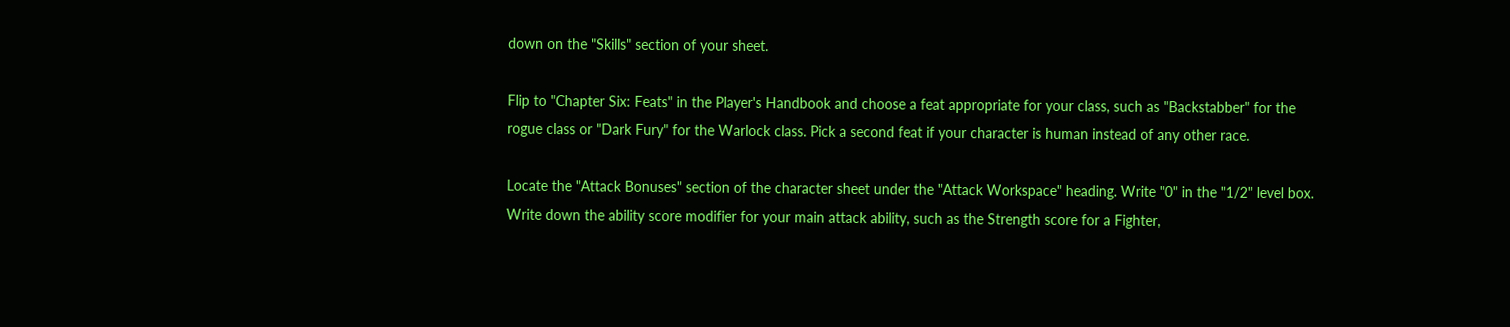down on the "Skills" section of your sheet.

Flip to "Chapter Six: Feats" in the Player's Handbook and choose a feat appropriate for your class, such as "Backstabber" for the rogue class or "Dark Fury" for the Warlock class. Pick a second feat if your character is human instead of any other race.

Locate the "Attack Bonuses" section of the character sheet under the "Attack Workspace" heading. Write "0" in the "1/2" level box. Write down the ability score modifier for your main attack ability, such as the Strength score for a Fighter,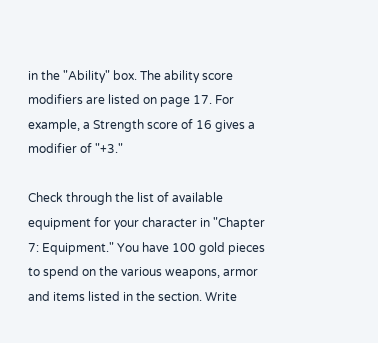in the "Ability" box. The ability score modifiers are listed on page 17. For example, a Strength score of 16 gives a modifier of "+3."

Check through the list of available equipment for your character in "Chapter 7: Equipment." You have 100 gold pieces to spend on the various weapons, armor and items listed in the section. Write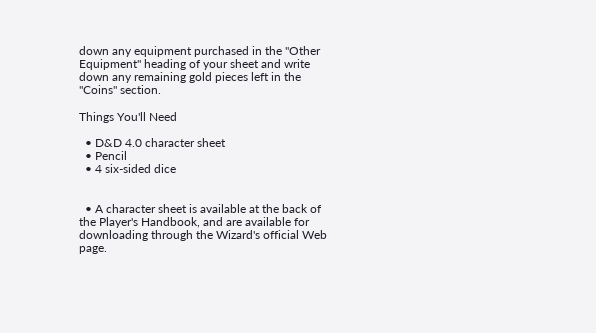down any equipment purchased in the "Other Equipment" heading of your sheet and write down any remaining gold pieces left in the "Coins" section.

Things You'll Need

  • D&D 4.0 character sheet
  • Pencil
  • 4 six-sided dice


  • A character sheet is available at the back of the Player's Handbook, and are available for downloading through the Wizard's official Web page.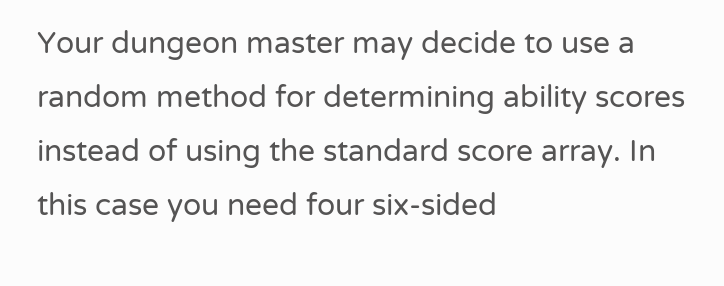Your dungeon master may decide to use a random method for determining ability scores instead of using the standard score array. In this case you need four six-sided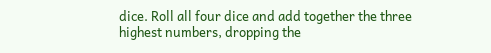dice. Roll all four dice and add together the three highest numbers, dropping the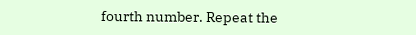fourth number. Repeat the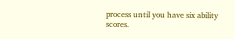process until you have six ability scores.